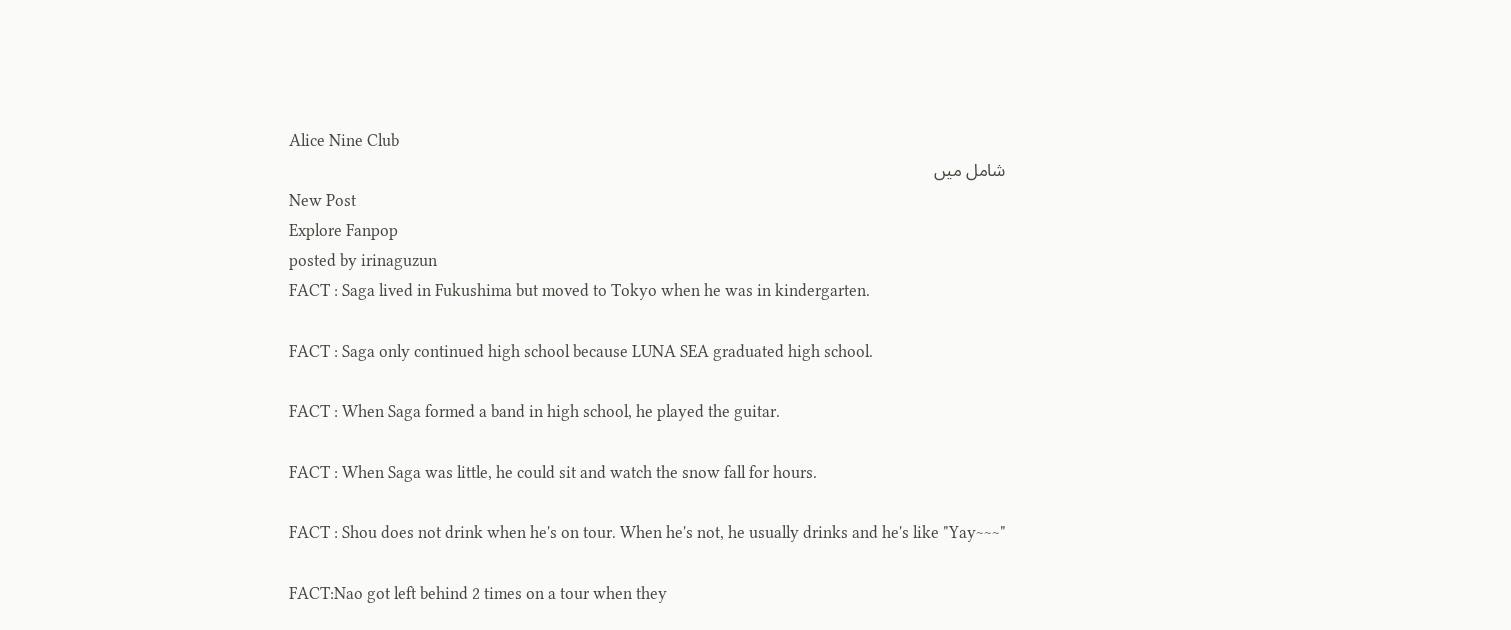Alice Nine Club
شامل میں
New Post
Explore Fanpop
posted by irinaguzun
FACT : Saga lived in Fukushima but moved to Tokyo when he was in kindergarten.

FACT : Saga only continued high school because LUNA SEA graduated high school.

FACT : When Saga formed a band in high school, he played the guitar.

FACT : When Saga was little, he could sit and watch the snow fall for hours.

FACT : Shou does not drink when he's on tour. When he's not, he usually drinks and he's like "Yay~~~"

FACT:Nao got left behind 2 times on a tour when they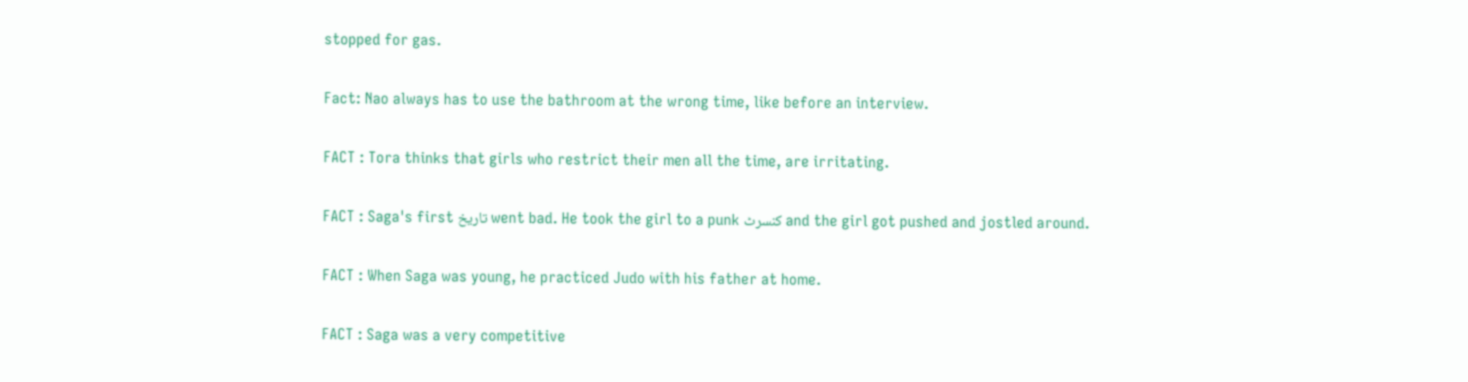stopped for gas.

Fact: Nao always has to use the bathroom at the wrong time, like before an interview.

FACT : Tora thinks that girls who restrict their men all the time, are irritating.

FACT : Saga's first تاریخ went bad. He took the girl to a punk کنسرٹ and the girl got pushed and jostled around.

FACT : When Saga was young, he practiced Judo with his father at home.

FACT : Saga was a very competitive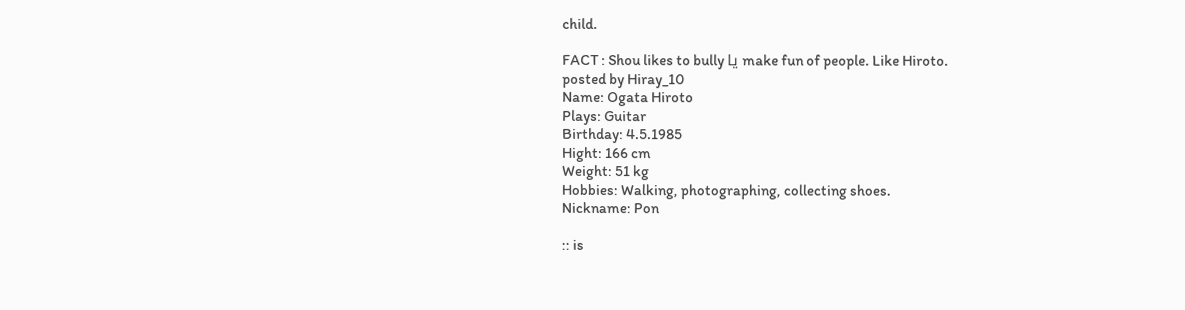child.

FACT : Shou likes to bully یا make fun of people. Like Hiroto.
posted by Hiray_10
Name: Ogata Hiroto
Plays: Guitar
Birthday: 4.5.1985
Hight: 166 cm
Weight: 51 kg
Hobbies: Walking, photographing, collecting shoes.
Nickname: Pon

:: is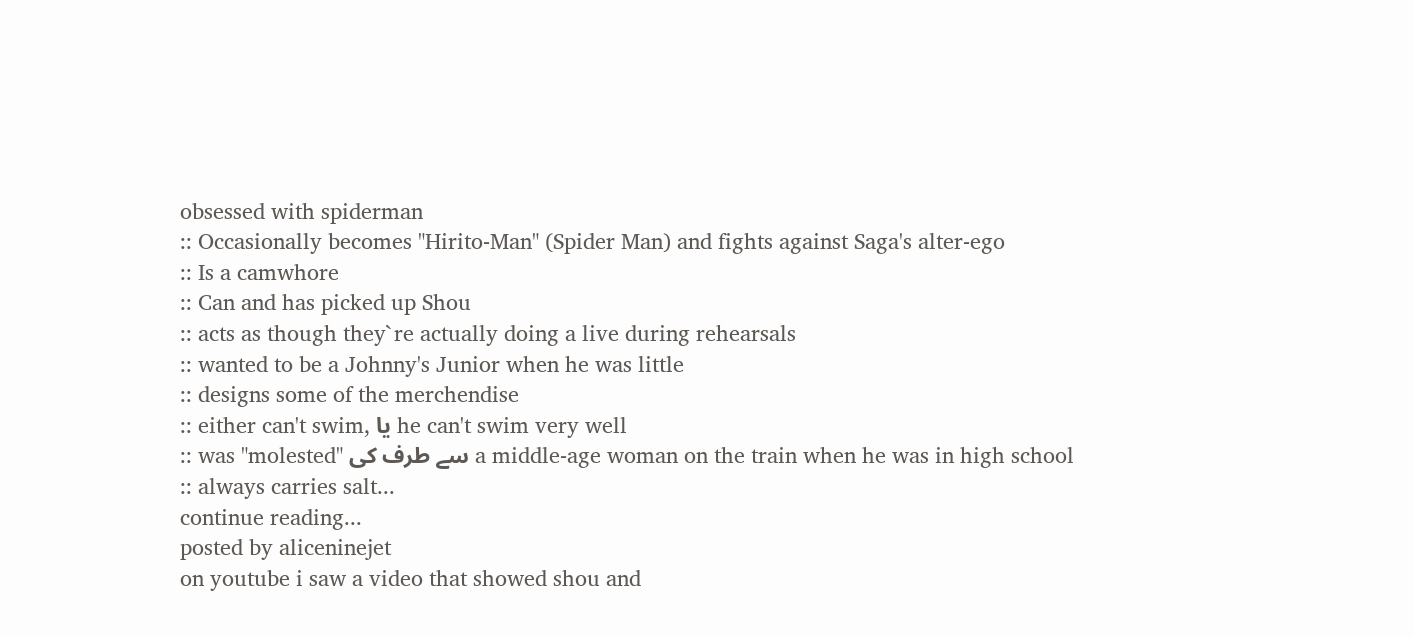obsessed with spiderman
:: Occasionally becomes "Hirito-Man" (Spider Man) and fights against Saga's alter-ego
:: Is a camwhore
:: Can and has picked up Shou
:: acts as though they`re actually doing a live during rehearsals
:: wanted to be a Johnny's Junior when he was little
:: designs some of the merchendise
:: either can't swim, یا he can't swim very well
:: was "molested" سے طرف کی a middle-age woman on the train when he was in high school
:: always carries salt...
continue reading...
posted by aliceninejet
on youtube i saw a video that showed shou and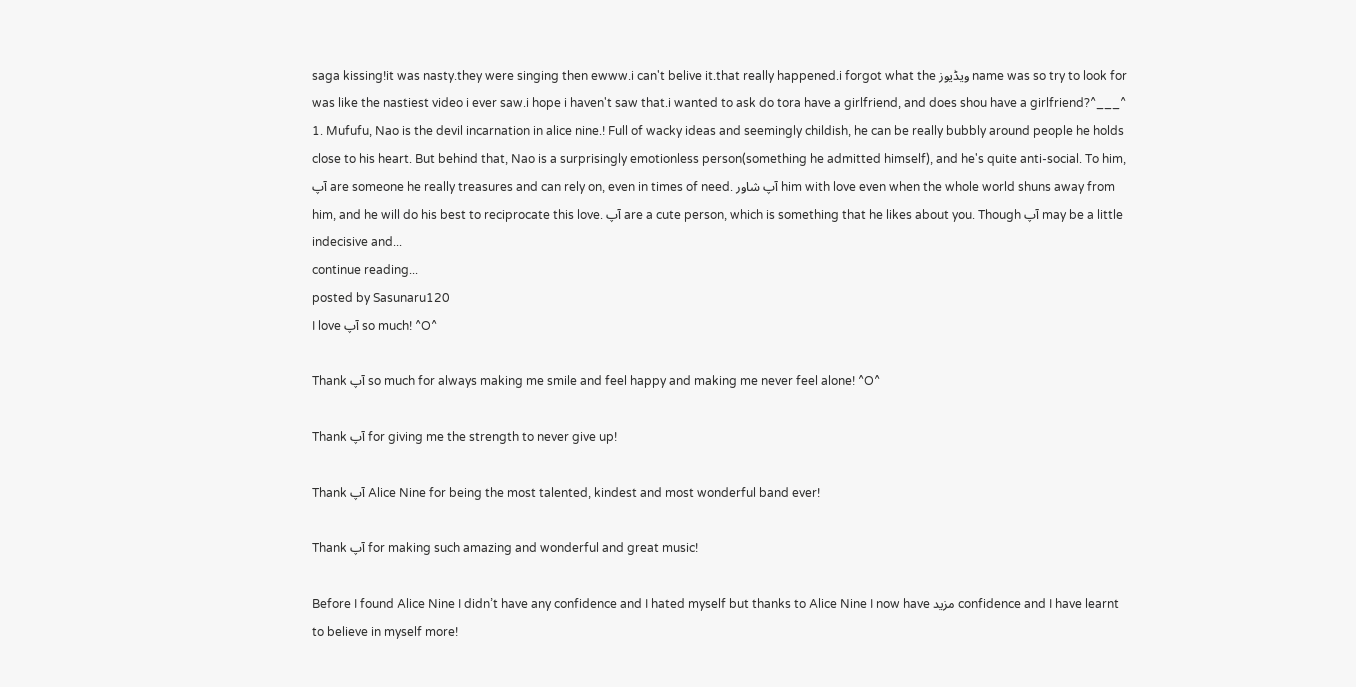saga kissing!it was nasty.they were singing then ewww.i can't belive it.that really happened.i forgot what the ویڈیوز name was so try to look for was like the nastiest video i ever saw.i hope i haven't saw that.i wanted to ask do tora have a girlfriend, and does shou have a girlfriend?^___^
1. Mufufu, Nao is the devil incarnation in alice nine.! Full of wacky ideas and seemingly childish, he can be really bubbly around people he holds close to his heart. But behind that, Nao is a surprisingly emotionless person(something he admitted himself), and he's quite anti-social. To him, آپ are someone he really treasures and can rely on, even in times of need. آپ شاور him with love even when the whole world shuns away from him, and he will do his best to reciprocate this love. آپ are a cute person, which is something that he likes about you. Though آپ may be a little indecisive and...
continue reading...
posted by Sasunaru120
I love آپ so much! ^O^

Thank آپ so much for always making me smile and feel happy and making me never feel alone! ^O^

Thank آپ for giving me the strength to never give up!

Thank آپ Alice Nine for being the most talented, kindest and most wonderful band ever!

Thank آپ for making such amazing and wonderful and great music!

Before I found Alice Nine I didn’t have any confidence and I hated myself but thanks to Alice Nine I now have مزید confidence and I have learnt to believe in myself more!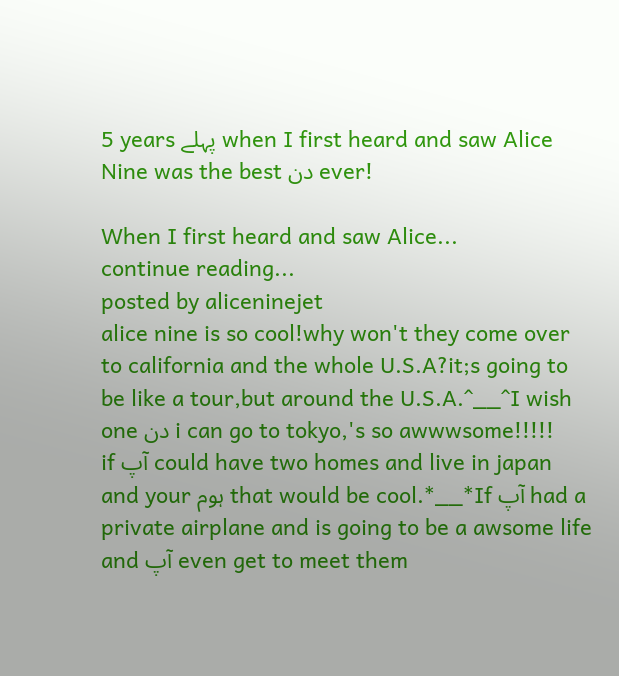5 years پہلے when I first heard and saw Alice Nine was the best دن ever!

When I first heard and saw Alice...
continue reading...
posted by aliceninejet
alice nine is so cool!why won't they come over to california and the whole U.S.A?it;s going to be like a tour,but around the U.S.A.^__^I wish one دن i can go to tokyo,'s so awwwsome!!!!!
if آپ could have two homes and live in japan and your ہوم that would be cool.*__*If آپ had a private airplane and is going to be a awsome life and آپ even get to meet them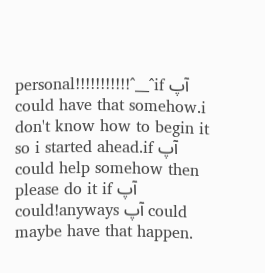personal!!!!!!!!!!!^__^if آپ could have that somehow.i don't know how to begin it so i started ahead.if آپ could help somehow then please do it if آپ could!anyways آپ could maybe have that happen.